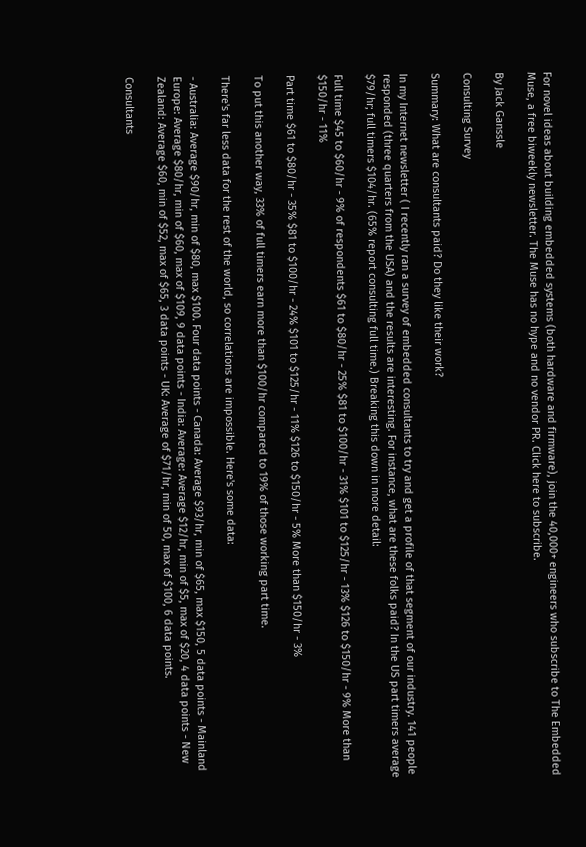For novel ideas about building embedded systems (both hardware and firmware), join the 40,000+ engineers who subscribe to The Embedded Muse, a free biweekly newsletter. The Muse has no hype and no vendor PR. Click here to subscribe.

By Jack Ganssle

Consulting Survey

Summary: What are consultants paid? Do they like their work?

In my Internet newsletter ( I recently ran a survey of embedded consultants to try and get a profile of that segment of our industry. 141 people responded (three quarters from the USA) and the results are interesting. For instance, what are these folks paid? In the US part timers average $79/hr; full timers $104/hr. (65% report consulting full time.) Breaking this down in more detail:

Full time $45 to $60/hr - 9% of respondents $61 to $80/hr - 25% $81 to $100/hr - 31% $101 to $125/hr - 13% $126 to $150/hr - 9% More than $150/hr - 11%

Part time $61 to $80/hr - 35% $81 to $100/hr - 24% $101 to $125/hr - 11% $126 to $150/hr - 5% More than $150/hr - 3%

To put this another way, 33% of full timers earn more than $100/hr compared to 19% of those working part time.

There's far less data for the rest of the world, so correlations are impossible. Here's some data:

- Australia: Average $90/hr, min of $80, max $100. Four data points - Canada: Average $93/hr, min of $65, max $150, 5 data points - Mainland Europe: Average $80/hr, min of $60, max of $109, 9 data points - India: Average: Average $12/hr, min of $5, max of $20, 4 data points - New Zealand: Average $60, min of $52, max of $65, 3 data points - UK: Average of $71/hr, min of 50, max of $100, 6 data points.

Consultants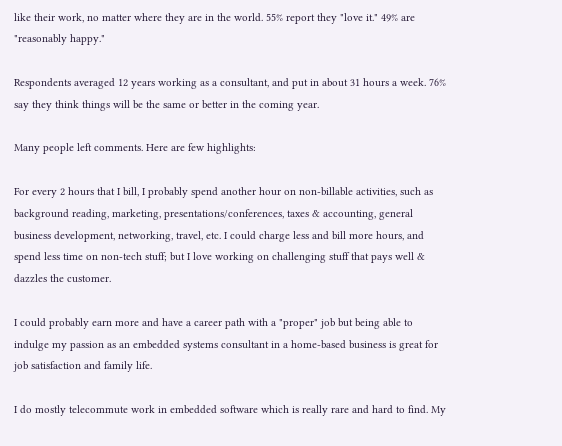like their work, no matter where they are in the world. 55% report they "love it." 49% are "reasonably happy."

Respondents averaged 12 years working as a consultant, and put in about 31 hours a week. 76% say they think things will be the same or better in the coming year.

Many people left comments. Here are few highlights:

For every 2 hours that I bill, I probably spend another hour on non-billable activities, such as background reading, marketing, presentations/conferences, taxes & accounting, general business development, networking, travel, etc. I could charge less and bill more hours, and spend less time on non-tech stuff; but I love working on challenging stuff that pays well & dazzles the customer.

I could probably earn more and have a career path with a "proper" job but being able to indulge my passion as an embedded systems consultant in a home-based business is great for job satisfaction and family life.

I do mostly telecommute work in embedded software which is really rare and hard to find. My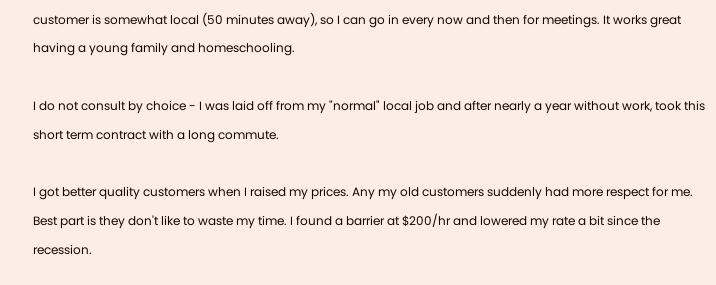customer is somewhat local (50 minutes away), so I can go in every now and then for meetings. It works great having a young family and homeschooling.

I do not consult by choice - I was laid off from my "normal" local job and after nearly a year without work, took this short term contract with a long commute.

I got better quality customers when I raised my prices. Any my old customers suddenly had more respect for me. Best part is they don't like to waste my time. I found a barrier at $200/hr and lowered my rate a bit since the recession.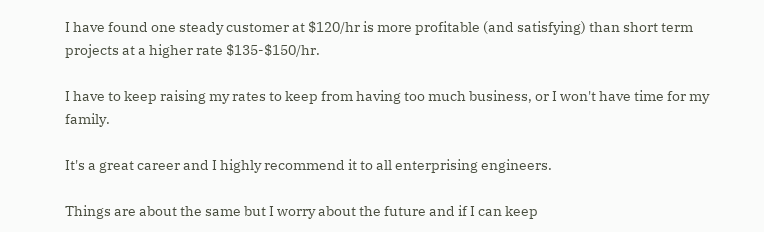I have found one steady customer at $120/hr is more profitable (and satisfying) than short term projects at a higher rate $135-$150/hr.

I have to keep raising my rates to keep from having too much business, or I won't have time for my family.

It's a great career and I highly recommend it to all enterprising engineers.

Things are about the same but I worry about the future and if I can keep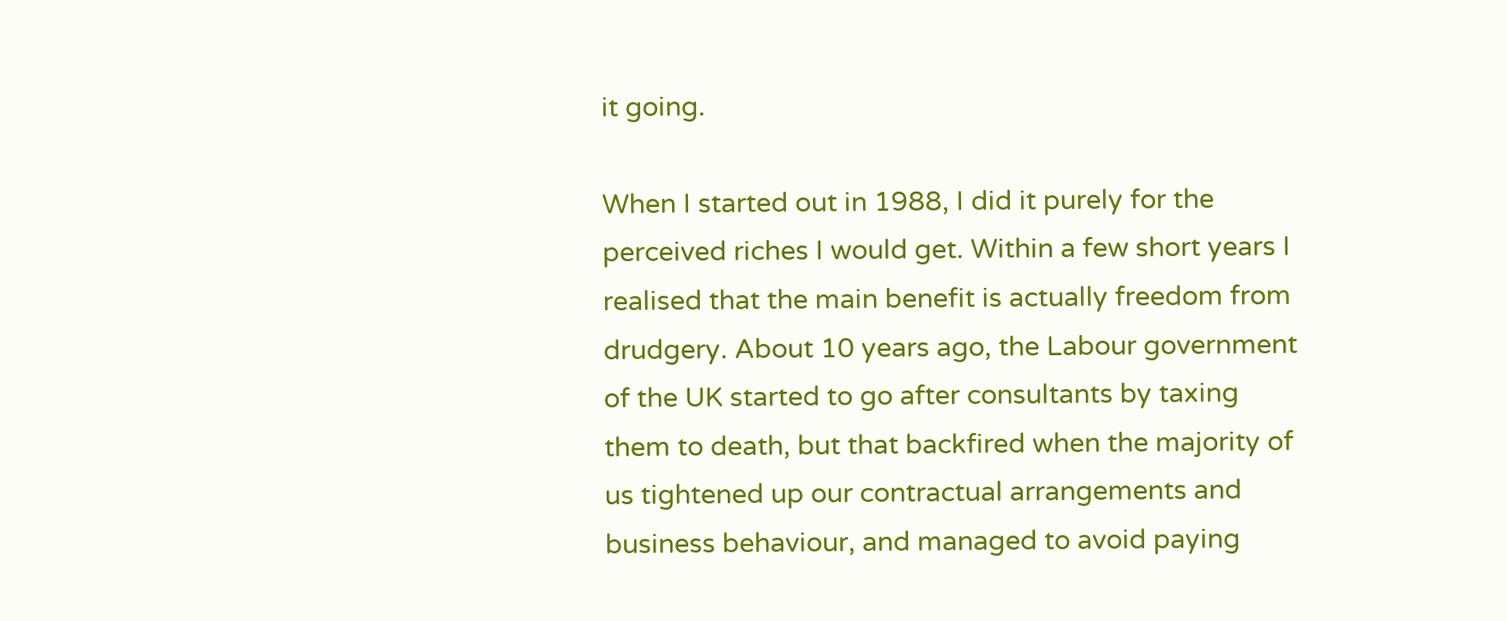it going.

When I started out in 1988, I did it purely for the perceived riches I would get. Within a few short years I realised that the main benefit is actually freedom from drudgery. About 10 years ago, the Labour government of the UK started to go after consultants by taxing them to death, but that backfired when the majority of us tightened up our contractual arrangements and business behaviour, and managed to avoid paying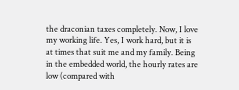the draconian taxes completely. Now, I love my working life. Yes, I work hard, but it is at times that suit me and my family. Being in the embedded world, the hourly rates are low (compared with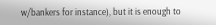w/bankers for instance), but it is enough to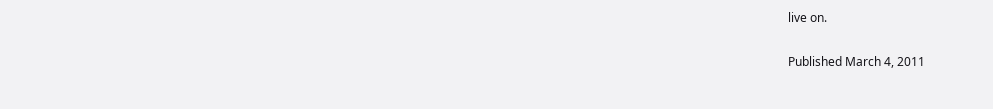live on.

Published March 4, 2011